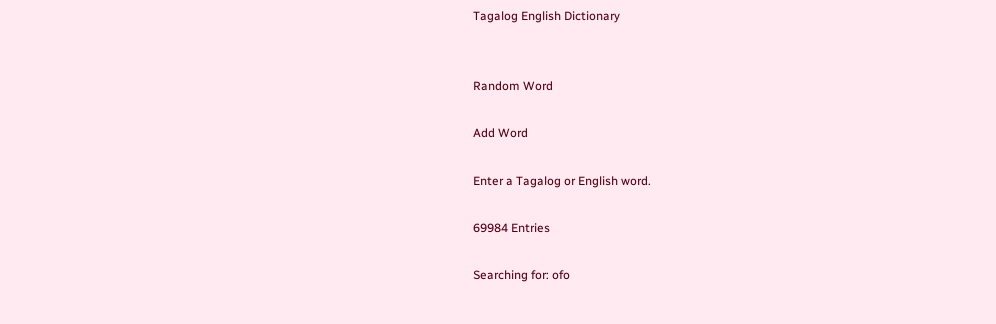Tagalog English Dictionary


Random Word

Add Word

Enter a Tagalog or English word.

69984 Entries

Searching for: ofo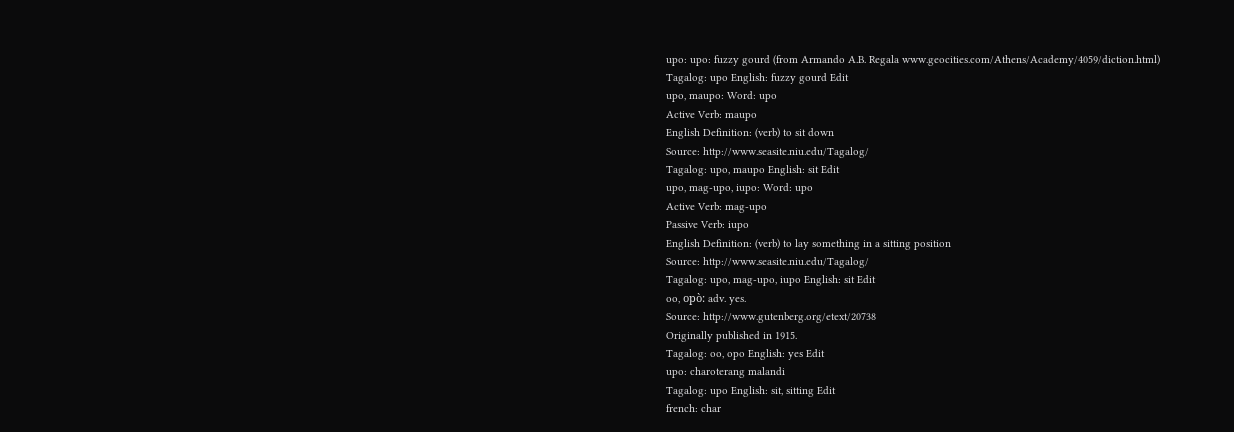upo: upo: fuzzy gourd (from Armando A.B. Regala www.geocities.com/Athens/Academy/4059/diction.html)
Tagalog: upo English: fuzzy gourd Edit
upo, maupo: Word: upo
Active Verb: maupo
English Definition: (verb) to sit down
Source: http://www.seasite.niu.edu/Tagalog/
Tagalog: upo, maupo English: sit Edit
upo, mag-upo, iupo: Word: upo
Active Verb: mag-upo
Passive Verb: iupo
English Definition: (verb) to lay something in a sitting position
Source: http://www.seasite.niu.edu/Tagalog/
Tagalog: upo, mag-upo, iupo English: sit Edit
oo, opò: adv. yes.
Source: http://www.gutenberg.org/etext/20738
Originally published in 1915.
Tagalog: oo, opo English: yes Edit
upo: charoterang malandi
Tagalog: upo English: sit, sitting Edit
french: char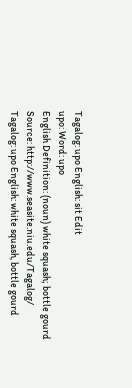Tagalog: upo English: sit Edit
upo: Word: upo
English Definition: (noun) white squash; bottle gourd
Source: http://www.seasite.niu.edu/Tagalog/
Tagalog: upo English: white squash, bottle gourd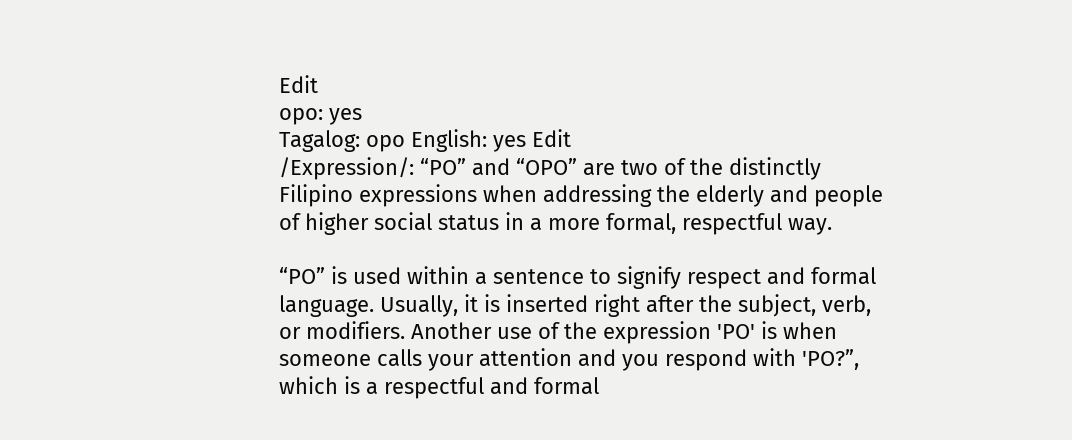Edit
opo: yes
Tagalog: opo English: yes Edit
/Expression/: “PO” and “OPO” are two of the distinctly Filipino expressions when addressing the elderly and people of higher social status in a more formal, respectful way.

“PO” is used within a sentence to signify respect and formal language. Usually, it is inserted right after the subject, verb, or modifiers. Another use of the expression 'PO' is when someone calls your attention and you respond with 'PO?”, which is a respectful and formal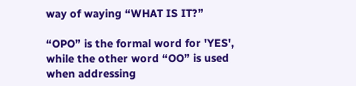way of waying “WHAT IS IT?”

“OPO” is the formal word for 'YES', while the other word “OO” is used when addressing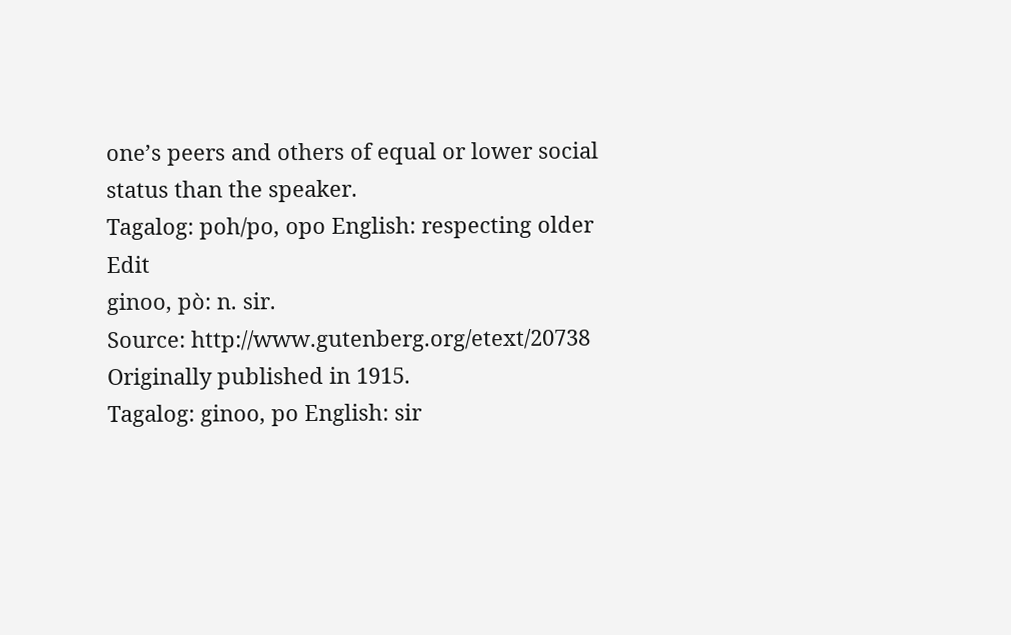one’s peers and others of equal or lower social status than the speaker.
Tagalog: poh/po, opo English: respecting older Edit
ginoo, pò: n. sir.
Source: http://www.gutenberg.org/etext/20738
Originally published in 1915.
Tagalog: ginoo, po English: sir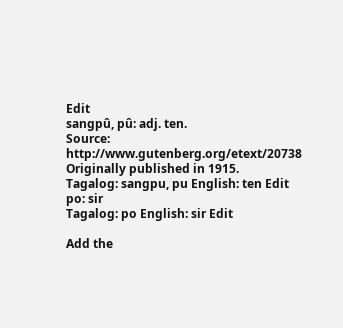Edit
sangpû, pû: adj. ten.
Source: http://www.gutenberg.org/etext/20738
Originally published in 1915.
Tagalog: sangpu, pu English: ten Edit
po: sir
Tagalog: po English: sir Edit

Add the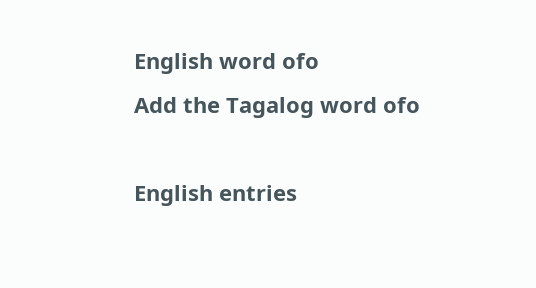English word ofo
Add the Tagalog word ofo

English entries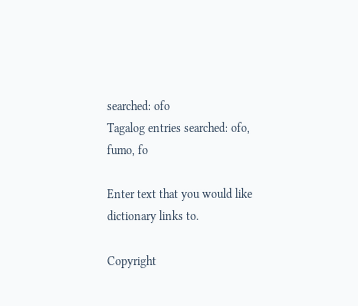searched: ofo
Tagalog entries searched: ofo, fumo, fo

Enter text that you would like dictionary links to.

Copyright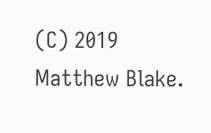(C) 2019 Matthew Blake.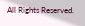All Rights Reserved.